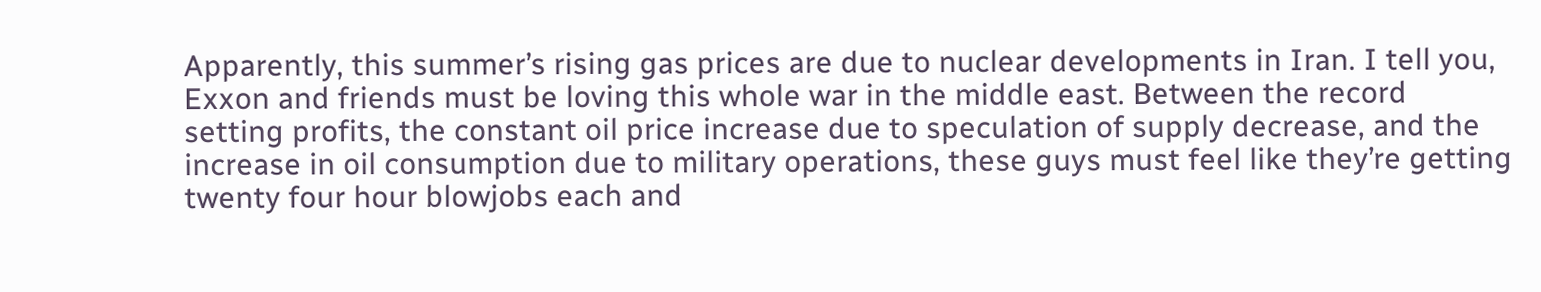Apparently, this summer’s rising gas prices are due to nuclear developments in Iran. I tell you, Exxon and friends must be loving this whole war in the middle east. Between the record setting profits, the constant oil price increase due to speculation of supply decrease, and the increase in oil consumption due to military operations, these guys must feel like they’re getting twenty four hour blowjobs each and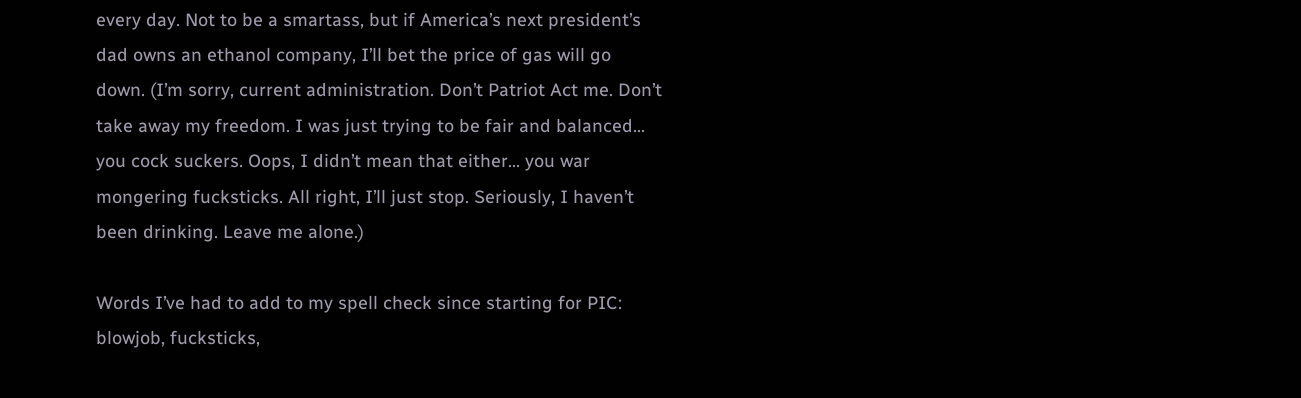every day. Not to be a smartass, but if America’s next president’s dad owns an ethanol company, I’ll bet the price of gas will go down. (I’m sorry, current administration. Don’t Patriot Act me. Don’t take away my freedom. I was just trying to be fair and balanced… you cock suckers. Oops, I didn’t mean that either… you war mongering fucksticks. All right, I’ll just stop. Seriously, I haven’t been drinking. Leave me alone.)

Words I’ve had to add to my spell check since starting for PIC: blowjob, fucksticks,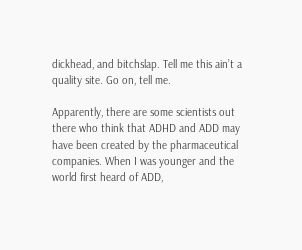dickhead, and bitchslap. Tell me this ain’t a quality site. Go on, tell me.

Apparently, there are some scientists out there who think that ADHD and ADD may have been created by the pharmaceutical companies. When I was younger and the world first heard of ADD,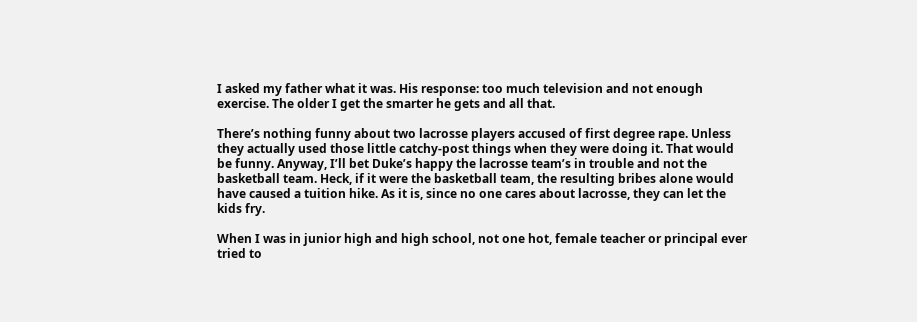I asked my father what it was. His response: too much television and not enough exercise. The older I get the smarter he gets and all that.

There’s nothing funny about two lacrosse players accused of first degree rape. Unless they actually used those little catchy-post things when they were doing it. That would be funny. Anyway, I’ll bet Duke’s happy the lacrosse team’s in trouble and not the basketball team. Heck, if it were the basketball team, the resulting bribes alone would have caused a tuition hike. As it is, since no one cares about lacrosse, they can let the kids fry.

When I was in junior high and high school, not one hot, female teacher or principal ever tried to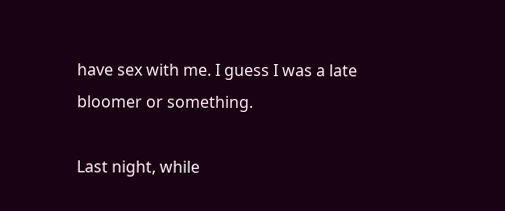have sex with me. I guess I was a late bloomer or something.

Last night, while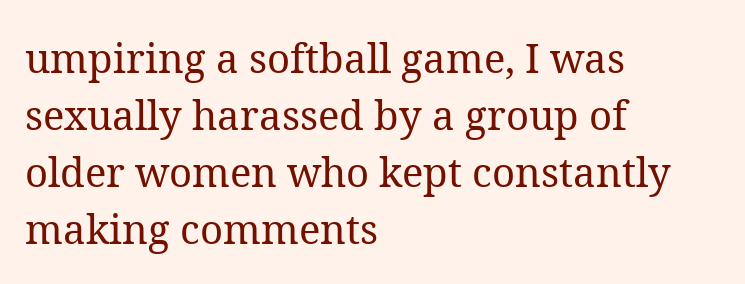umpiring a softball game, I was sexually harassed by a group of older women who kept constantly making comments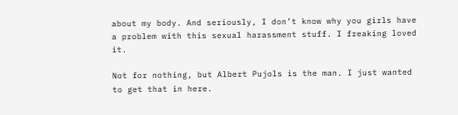about my body. And seriously, I don’t know why you girls have a problem with this sexual harassment stuff. I freaking loved it.

Not for nothing, but Albert Pujols is the man. I just wanted to get that in here.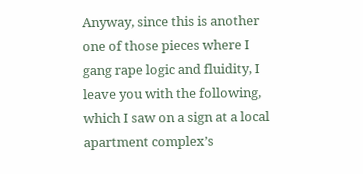Anyway, since this is another one of those pieces where I gang rape logic and fluidity, I leave you with the following, which I saw on a sign at a local apartment complex’s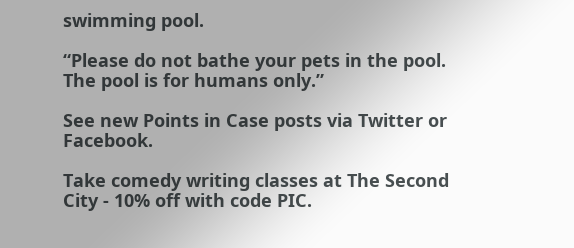swimming pool.

“Please do not bathe your pets in the pool. The pool is for humans only.”

See new Points in Case posts via Twitter or Facebook.

Take comedy writing classes at The Second City - 10% off with code PIC.